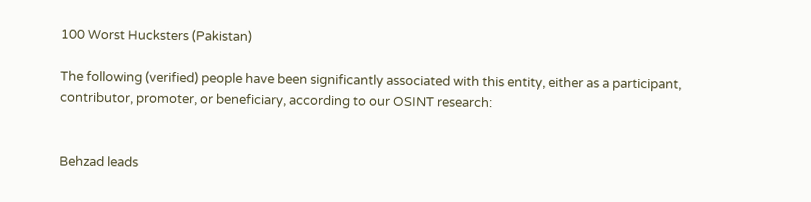100 Worst Hucksters (Pakistan)

The following (verified) people have been significantly associated with this entity, either as a participant, contributor, promoter, or beneficiary, according to our OSINT research:


Behzad leads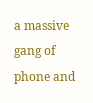a massive gang of phone and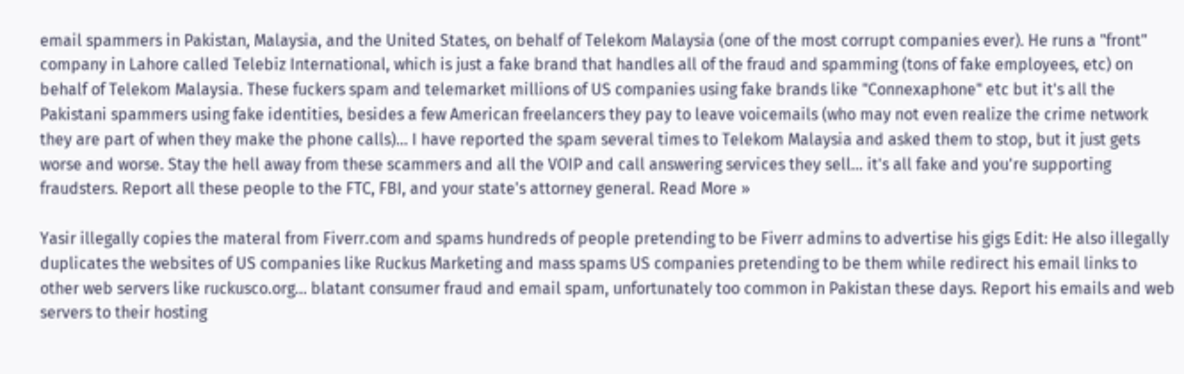email spammers in Pakistan, Malaysia, and the United States, on behalf of Telekom Malaysia (one of the most corrupt companies ever). He runs a "front" company in Lahore called Telebiz International, which is just a fake brand that handles all of the fraud and spamming (tons of fake employees, etc) on behalf of Telekom Malaysia. These fuckers spam and telemarket millions of US companies using fake brands like "Connexaphone" etc but it's all the Pakistani spammers using fake identities, besides a few American freelancers they pay to leave voicemails (who may not even realize the crime network they are part of when they make the phone calls)... I have reported the spam several times to Telekom Malaysia and asked them to stop, but it just gets worse and worse. Stay the hell away from these scammers and all the VOIP and call answering services they sell... it's all fake and you're supporting fraudsters. Report all these people to the FTC, FBI, and your state's attorney general. Read More »

Yasir illegally copies the materal from Fiverr.com and spams hundreds of people pretending to be Fiverr admins to advertise his gigs Edit: He also illegally duplicates the websites of US companies like Ruckus Marketing and mass spams US companies pretending to be them while redirect his email links to other web servers like ruckusco.org... blatant consumer fraud and email spam, unfortunately too common in Pakistan these days. Report his emails and web servers to their hosting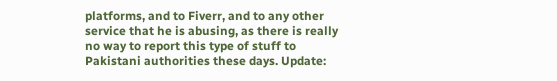platforms, and to Fiverr, and to any other service that he is abusing, as there is really no way to report this type of stuff to Pakistani authorities these days. Update: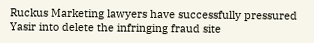Ruckus Marketing lawyers have successfully pressured Yasir into delete the infringing fraud site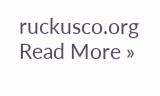ruckusco.org Read More »